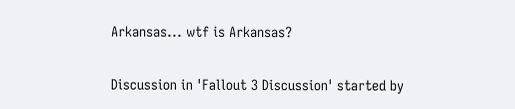Arkansas... wtf is Arkansas?

Discussion in 'Fallout 3 Discussion' started by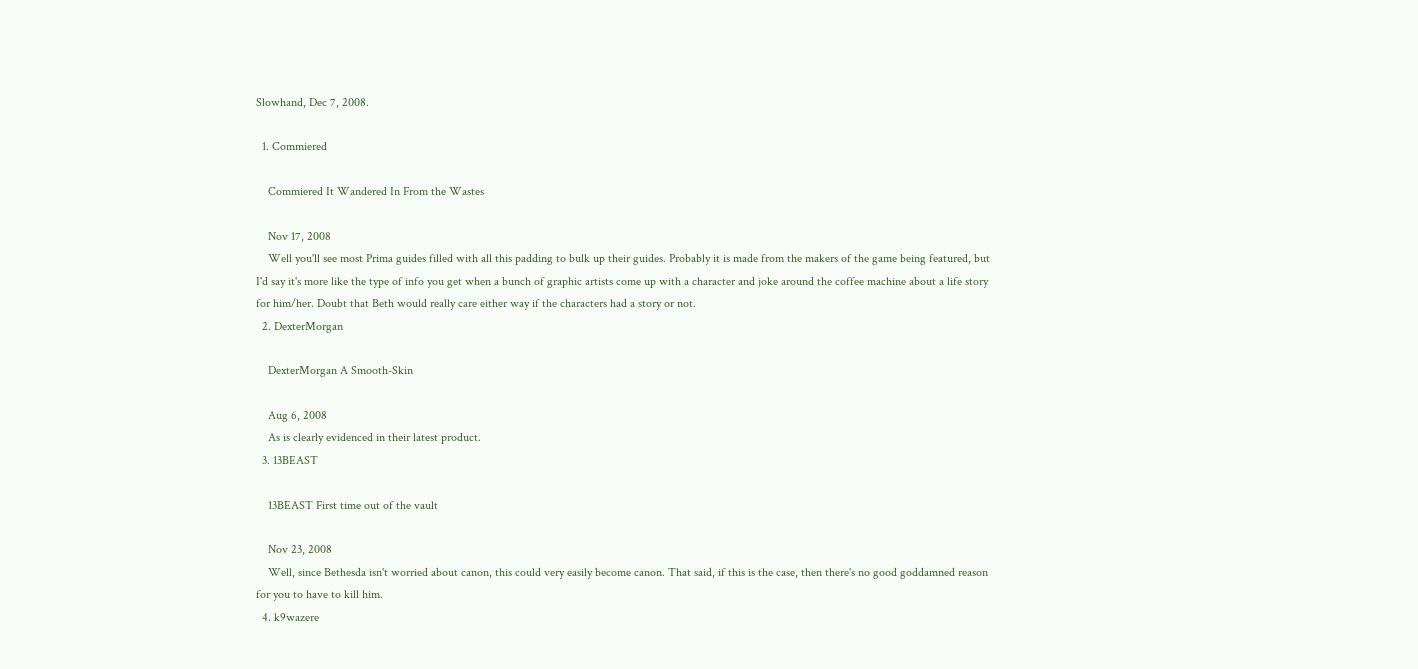Slowhand, Dec 7, 2008.

  1. Commiered

    Commiered It Wandered In From the Wastes

    Nov 17, 2008
    Well you'll see most Prima guides filled with all this padding to bulk up their guides. Probably it is made from the makers of the game being featured, but I'd say it's more like the type of info you get when a bunch of graphic artists come up with a character and joke around the coffee machine about a life story for him/her. Doubt that Beth would really care either way if the characters had a story or not.
  2. DexterMorgan

    DexterMorgan A Smooth-Skin

    Aug 6, 2008
    As is clearly evidenced in their latest product.
  3. 13BEAST

    13BEAST First time out of the vault

    Nov 23, 2008
    Well, since Bethesda isn't worried about canon, this could very easily become canon. That said, if this is the case, then there's no good goddamned reason for you to have to kill him.
  4. k9wazere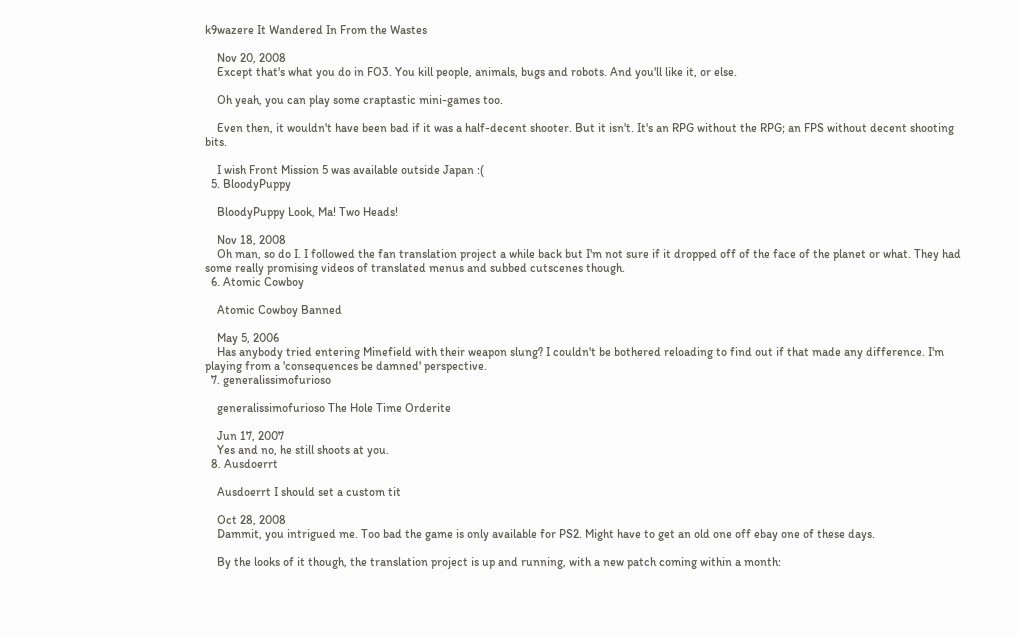k9wazere It Wandered In From the Wastes

    Nov 20, 2008
    Except that's what you do in FO3. You kill people, animals, bugs and robots. And you'll like it, or else.

    Oh yeah, you can play some craptastic mini-games too.

    Even then, it wouldn't have been bad if it was a half-decent shooter. But it isn't. It's an RPG without the RPG; an FPS without decent shooting bits.

    I wish Front Mission 5 was available outside Japan :(
  5. BloodyPuppy

    BloodyPuppy Look, Ma! Two Heads!

    Nov 18, 2008
    Oh man, so do I. I followed the fan translation project a while back but I'm not sure if it dropped off of the face of the planet or what. They had some really promising videos of translated menus and subbed cutscenes though.
  6. Atomic Cowboy

    Atomic Cowboy Banned

    May 5, 2006
    Has anybody tried entering Minefield with their weapon slung? I couldn't be bothered reloading to find out if that made any difference. I'm playing from a 'consequences be damned' perspective.
  7. generalissimofurioso

    generalissimofurioso The Hole Time Orderite

    Jun 17, 2007
    Yes and no, he still shoots at you.
  8. Ausdoerrt

    Ausdoerrt I should set a custom tit

    Oct 28, 2008
    Dammit, you intrigued me. Too bad the game is only available for PS2. Might have to get an old one off ebay one of these days.

    By the looks of it though, the translation project is up and running, with a new patch coming within a month: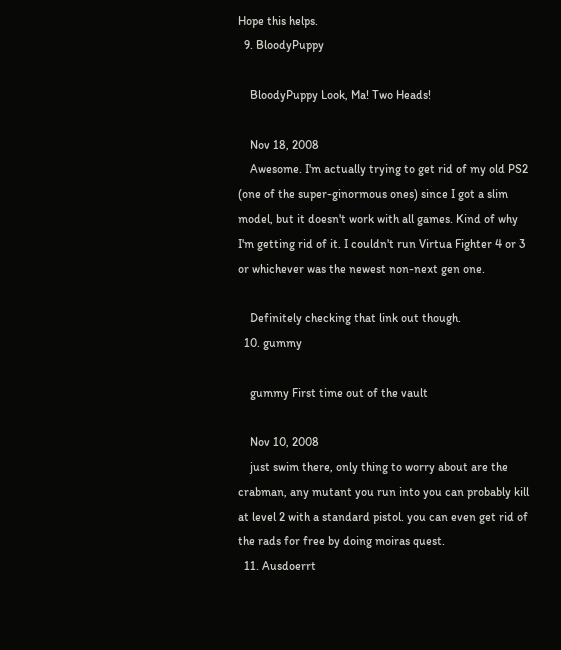Hope this helps.
  9. BloodyPuppy

    BloodyPuppy Look, Ma! Two Heads!

    Nov 18, 2008
    Awesome. I'm actually trying to get rid of my old PS2 (one of the super-ginormous ones) since I got a slim model, but it doesn't work with all games. Kind of why I'm getting rid of it. I couldn't run Virtua Fighter 4 or 3 or whichever was the newest non-next gen one.

    Definitely checking that link out though.
  10. gummy

    gummy First time out of the vault

    Nov 10, 2008
    just swim there, only thing to worry about are the crabman, any mutant you run into you can probably kill at level 2 with a standard pistol. you can even get rid of the rads for free by doing moiras quest.
  11. Ausdoerrt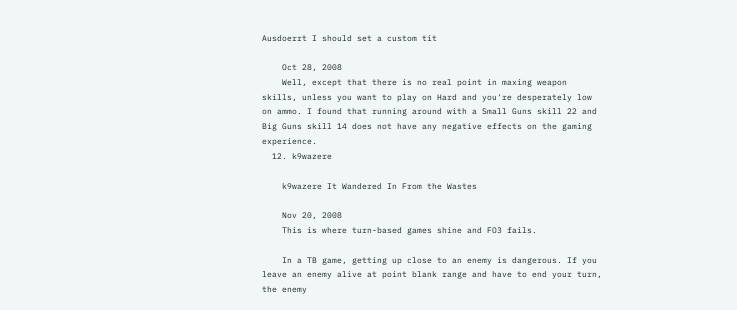Ausdoerrt I should set a custom tit

    Oct 28, 2008
    Well, except that there is no real point in maxing weapon skills, unless you want to play on Hard and you're desperately low on ammo. I found that running around with a Small Guns skill 22 and Big Guns skill 14 does not have any negative effects on the gaming experience.
  12. k9wazere

    k9wazere It Wandered In From the Wastes

    Nov 20, 2008
    This is where turn-based games shine and FO3 fails.

    In a TB game, getting up close to an enemy is dangerous. If you leave an enemy alive at point blank range and have to end your turn, the enemy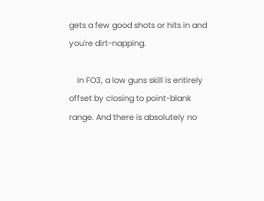gets a few good shots or hits in and you're dirt-napping.

    In FO3, a low guns skill is entirely offset by closing to point-blank range. And there is absolutely no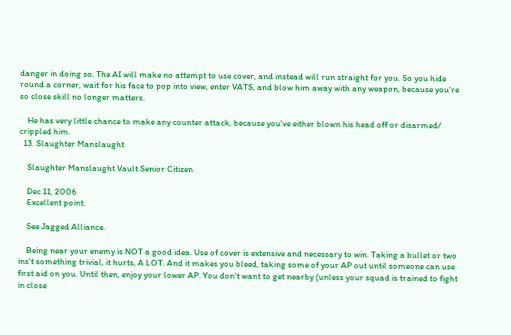danger in doing so. The AI will make no attempt to use cover, and instead will run straight for you. So you hide round a corner, wait for his face to pop into view, enter VATS, and blow him away with any weapon, because you're so close skill no longer matters.

    He has very little chance to make any counter attack, because you've either blown his head off or disarmed/ crippled him.
  13. Slaughter Manslaught

    Slaughter Manslaught Vault Senior Citizen

    Dec 11, 2006
    Excellent point.

    See Jagged Alliance.

    Being near your enemy is NOT a good idea. Use of cover is extensive and necessary to win. Taking a bullet or two ins't something trivial, it hurts, A LOT. And it makes you bleed, taking some of your AP out until someone can use first aid on you. Until then, enjoy your lower AP. You don't want to get nearby (unless your squad is trained to fight in close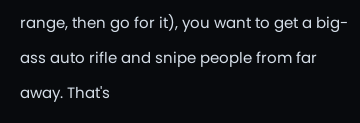range, then go for it), you want to get a big-ass auto rifle and snipe people from far away. That's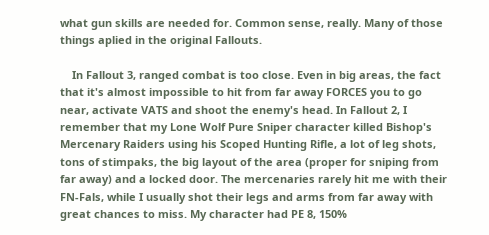what gun skills are needed for. Common sense, really. Many of those things aplied in the original Fallouts.

    In Fallout 3, ranged combat is too close. Even in big areas, the fact that it's almost impossible to hit from far away FORCES you to go near, activate VATS and shoot the enemy's head. In Fallout 2, I remember that my Lone Wolf Pure Sniper character killed Bishop's Mercenary Raiders using his Scoped Hunting Rifle, a lot of leg shots, tons of stimpaks, the big layout of the area (proper for sniping from far away) and a locked door. The mercenaries rarely hit me with their FN-Fals, while I usually shot their legs and arms from far away with great chances to miss. My character had PE 8, 150%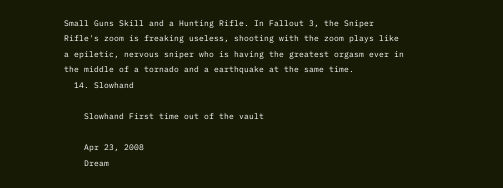Small Guns Skill and a Hunting Rifle. In Fallout 3, the Sniper Rifle's zoom is freaking useless, shooting with the zoom plays like a epiletic, nervous sniper who is having the greatest orgasm ever in the middle of a tornado and a earthquake at the same time.
  14. Slowhand

    Slowhand First time out of the vault

    Apr 23, 2008
    Dream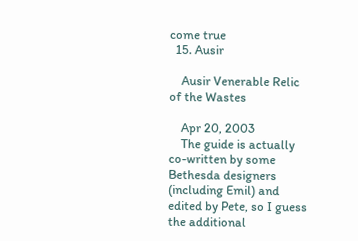come true
  15. Ausir

    Ausir Venerable Relic of the Wastes

    Apr 20, 2003
    The guide is actually co-written by some Bethesda designers (including Emil) and edited by Pete, so I guess the additional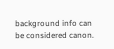background info can be considered canon.